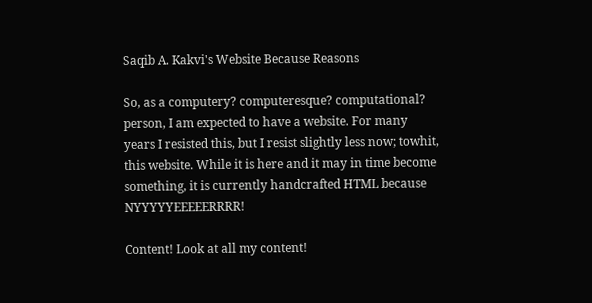Saqib A. Kakvi's Website Because Reasons

So, as a computery? computeresque? computational? person, I am expected to have a website. For many years I resisted this, but I resist slightly less now; towhit, this website. While it is here and it may in time become something, it is currently handcrafted HTML because NYYYYYEEEEERRRR!

Content! Look at all my content!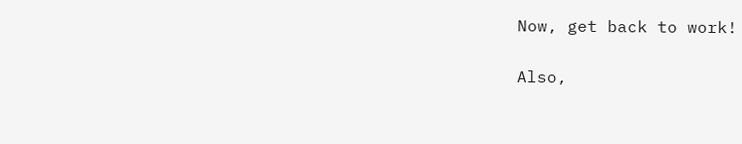Now, get back to work!

Also,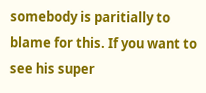somebody is paritially to blame for this. If you want to see his super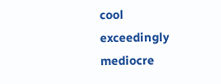cool exceedingly mediocre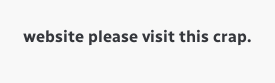website please visit this crap.